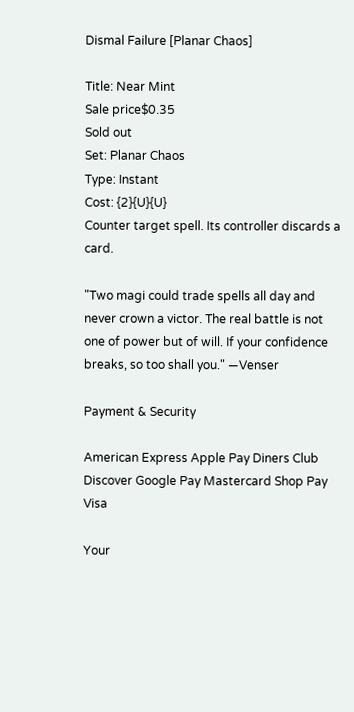Dismal Failure [Planar Chaos]

Title: Near Mint
Sale price$0.35
Sold out
Set: Planar Chaos
Type: Instant
Cost: {2}{U}{U}
Counter target spell. Its controller discards a card.

"Two magi could trade spells all day and never crown a victor. The real battle is not one of power but of will. If your confidence breaks, so too shall you." —Venser

Payment & Security

American Express Apple Pay Diners Club Discover Google Pay Mastercard Shop Pay Visa

Your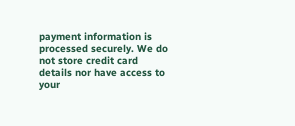payment information is processed securely. We do not store credit card details nor have access to your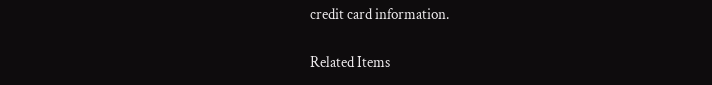credit card information.

Related Items